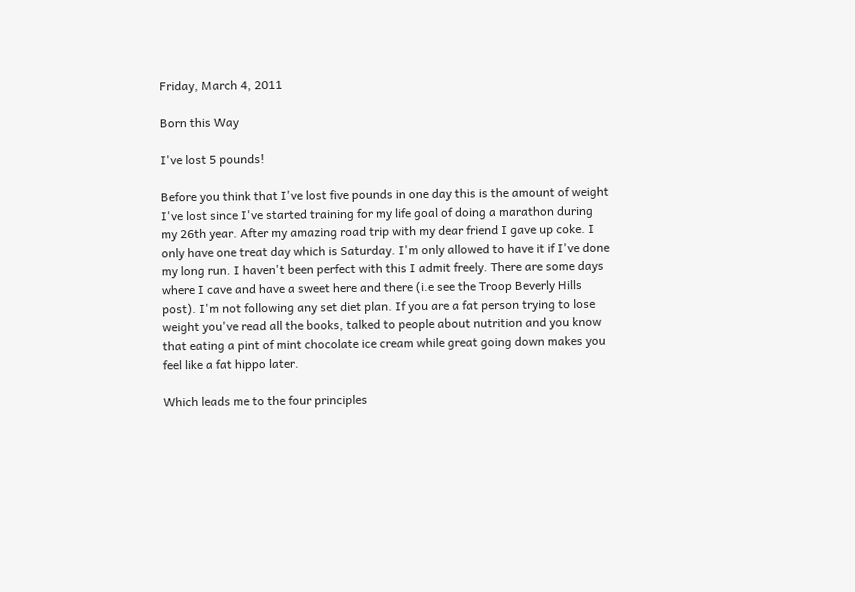Friday, March 4, 2011

Born this Way

I've lost 5 pounds!

Before you think that I've lost five pounds in one day this is the amount of weight I've lost since I've started training for my life goal of doing a marathon during my 26th year. After my amazing road trip with my dear friend I gave up coke. I only have one treat day which is Saturday. I'm only allowed to have it if I've done my long run. I haven't been perfect with this I admit freely. There are some days where I cave and have a sweet here and there (i.e see the Troop Beverly Hills post). I'm not following any set diet plan. If you are a fat person trying to lose weight you've read all the books, talked to people about nutrition and you know that eating a pint of mint chocolate ice cream while great going down makes you feel like a fat hippo later.

Which leads me to the four principles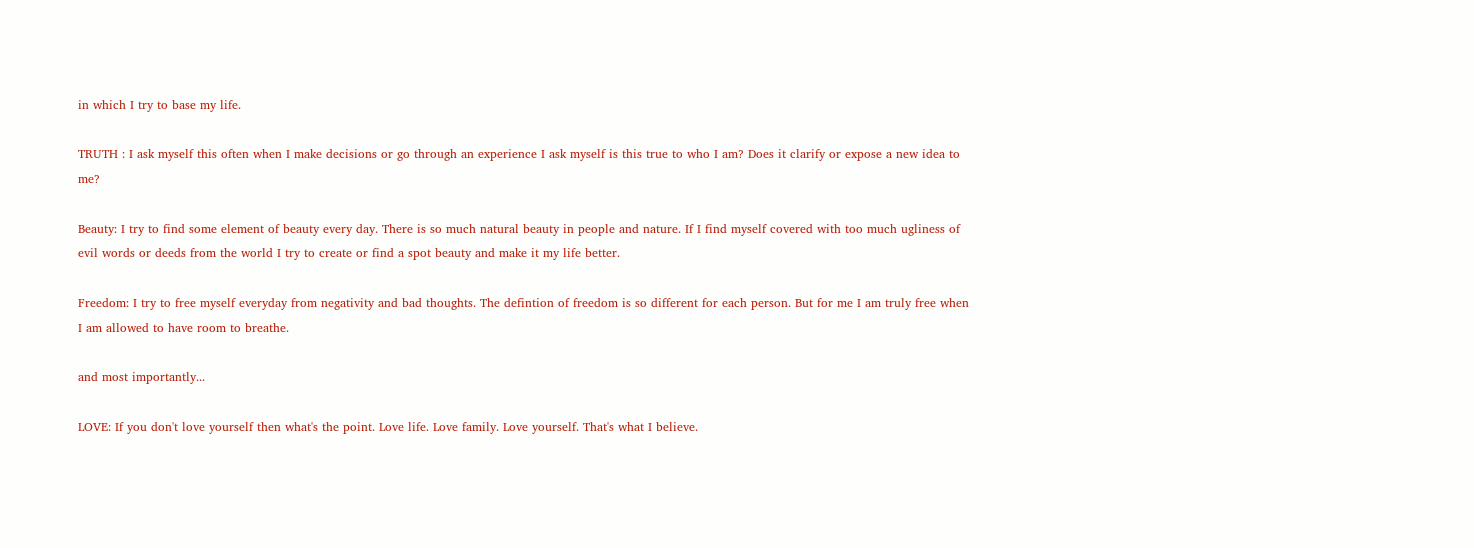in which I try to base my life.

TRUTH : I ask myself this often when I make decisions or go through an experience I ask myself is this true to who I am? Does it clarify or expose a new idea to me?

Beauty: I try to find some element of beauty every day. There is so much natural beauty in people and nature. If I find myself covered with too much ugliness of evil words or deeds from the world I try to create or find a spot beauty and make it my life better.

Freedom: I try to free myself everyday from negativity and bad thoughts. The defintion of freedom is so different for each person. But for me I am truly free when I am allowed to have room to breathe.

and most importantly...

LOVE: If you don't love yourself then what's the point. Love life. Love family. Love yourself. That's what I believe.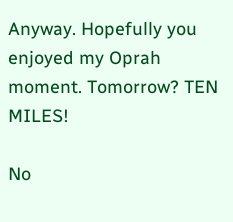Anyway. Hopefully you enjoyed my Oprah moment. Tomorrow? TEN MILES!

No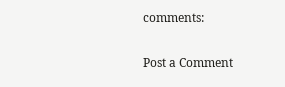comments:

Post a Comment